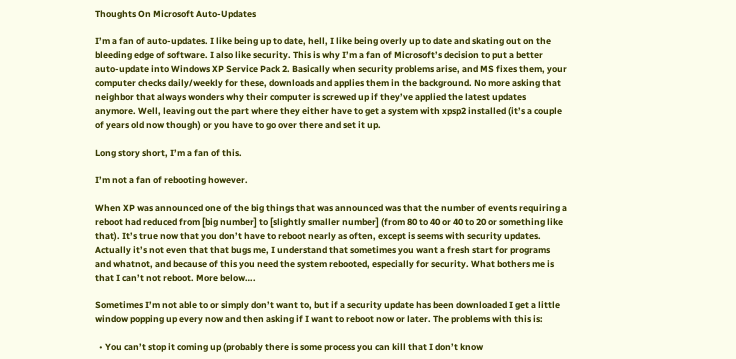Thoughts On Microsoft Auto-Updates

I’m a fan of auto-updates. I like being up to date, hell, I like being overly up to date and skating out on the bleeding edge of software. I also like security. This is why I’m a fan of Microsoft’s decision to put a better auto-update into Windows XP Service Pack 2. Basically when security problems arise, and MS fixes them, your computer checks daily/weekly for these, downloads and applies them in the background. No more asking that neighbor that always wonders why their computer is screwed up if they’ve applied the latest updates anymore. Well, leaving out the part where they either have to get a system with xpsp2 installed (it’s a couple of years old now though) or you have to go over there and set it up.

Long story short, I’m a fan of this.

I’m not a fan of rebooting however.

When XP was announced one of the big things that was announced was that the number of events requiring a reboot had reduced from [big number] to [slightly smaller number] (from 80 to 40 or 40 to 20 or something like that). It’s true now that you don’t have to reboot nearly as often, except is seems with security updates. Actually it’s not even that that bugs me, I understand that sometimes you want a fresh start for programs and whatnot, and because of this you need the system rebooted, especially for security. What bothers me is that I can’t not reboot. More below….

Sometimes I’m not able to or simply don’t want to, but if a security update has been downloaded I get a little window popping up every now and then asking if I want to reboot now or later. The problems with this is:

  • You can’t stop it coming up (probably there is some process you can kill that I don’t know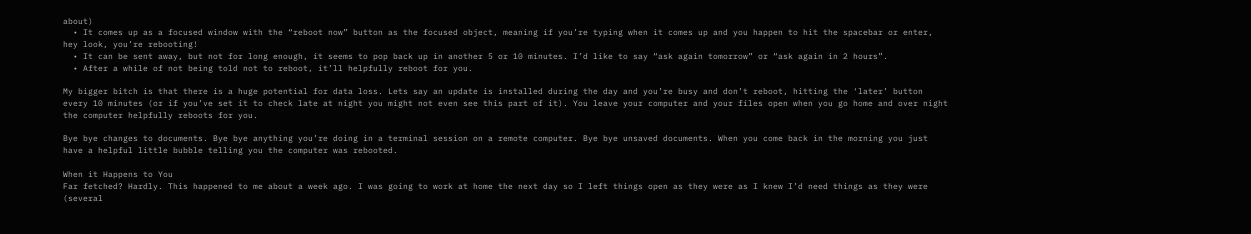about)
  • It comes up as a focused window with the “reboot now” button as the focused object, meaning if you’re typing when it comes up and you happen to hit the spacebar or enter, hey look, you’re rebooting!
  • It can be sent away, but not for long enough, it seems to pop back up in another 5 or 10 minutes. I’d like to say “ask again tomorrow” or “ask again in 2 hours”.
  • After a while of not being told not to reboot, it’ll helpfully reboot for you.

My bigger bitch is that there is a huge potential for data loss. Lets say an update is installed during the day and you’re busy and don’t reboot, hitting the ‘later’ button every 10 minutes (or if you’ve set it to check late at night you might not even see this part of it). You leave your computer and your files open when you go home and over night the computer helpfully reboots for you.

Bye bye changes to documents. Bye bye anything you’re doing in a terminal session on a remote computer. Bye bye unsaved documents. When you come back in the morning you just have a helpful little bubble telling you the computer was rebooted.

When it Happens to You
Far fetched? Hardly. This happened to me about a week ago. I was going to work at home the next day so I left things open as they were as I knew I’d need things as they were (several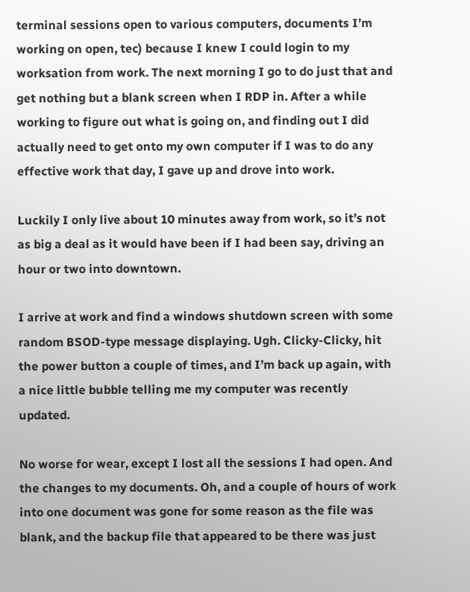terminal sessions open to various computers, documents I’m working on open, tec) because I knew I could login to my worksation from work. The next morning I go to do just that and get nothing but a blank screen when I RDP in. After a while working to figure out what is going on, and finding out I did actually need to get onto my own computer if I was to do any effective work that day, I gave up and drove into work.

Luckily I only live about 10 minutes away from work, so it’s not as big a deal as it would have been if I had been say, driving an hour or two into downtown.

I arrive at work and find a windows shutdown screen with some random BSOD-type message displaying. Ugh. Clicky-Clicky, hit the power button a couple of times, and I’m back up again, with a nice little bubble telling me my computer was recently updated.

No worse for wear, except I lost all the sessions I had open. And the changes to my documents. Oh, and a couple of hours of work into one document was gone for some reason as the file was blank, and the backup file that appeared to be there was just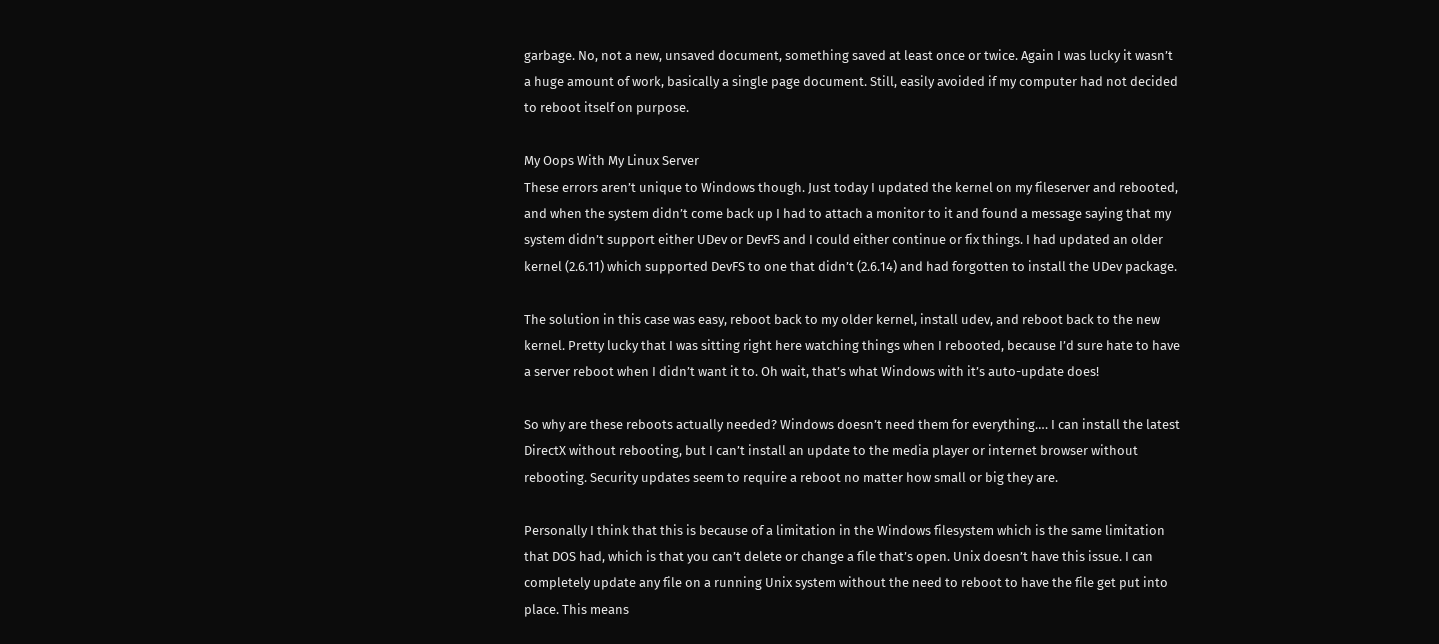garbage. No, not a new, unsaved document, something saved at least once or twice. Again I was lucky it wasn’t a huge amount of work, basically a single page document. Still, easily avoided if my computer had not decided to reboot itself on purpose.

My Oops With My Linux Server
These errors aren’t unique to Windows though. Just today I updated the kernel on my fileserver and rebooted, and when the system didn’t come back up I had to attach a monitor to it and found a message saying that my system didn’t support either UDev or DevFS and I could either continue or fix things. I had updated an older kernel (2.6.11) which supported DevFS to one that didn’t (2.6.14) and had forgotten to install the UDev package.

The solution in this case was easy, reboot back to my older kernel, install udev, and reboot back to the new kernel. Pretty lucky that I was sitting right here watching things when I rebooted, because I’d sure hate to have a server reboot when I didn’t want it to. Oh wait, that’s what Windows with it’s auto-update does!

So why are these reboots actually needed? Windows doesn’t need them for everything…. I can install the latest DirectX without rebooting, but I can’t install an update to the media player or internet browser without rebooting. Security updates seem to require a reboot no matter how small or big they are.

Personally I think that this is because of a limitation in the Windows filesystem which is the same limitation that DOS had, which is that you can’t delete or change a file that’s open. Unix doesn’t have this issue. I can completely update any file on a running Unix system without the need to reboot to have the file get put into place. This means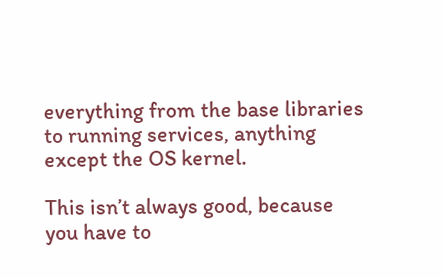everything from the base libraries to running services, anything except the OS kernel.

This isn’t always good, because you have to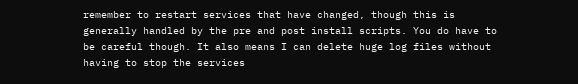remember to restart services that have changed, though this is generally handled by the pre and post install scripts. You do have to be careful though. It also means I can delete huge log files without having to stop the services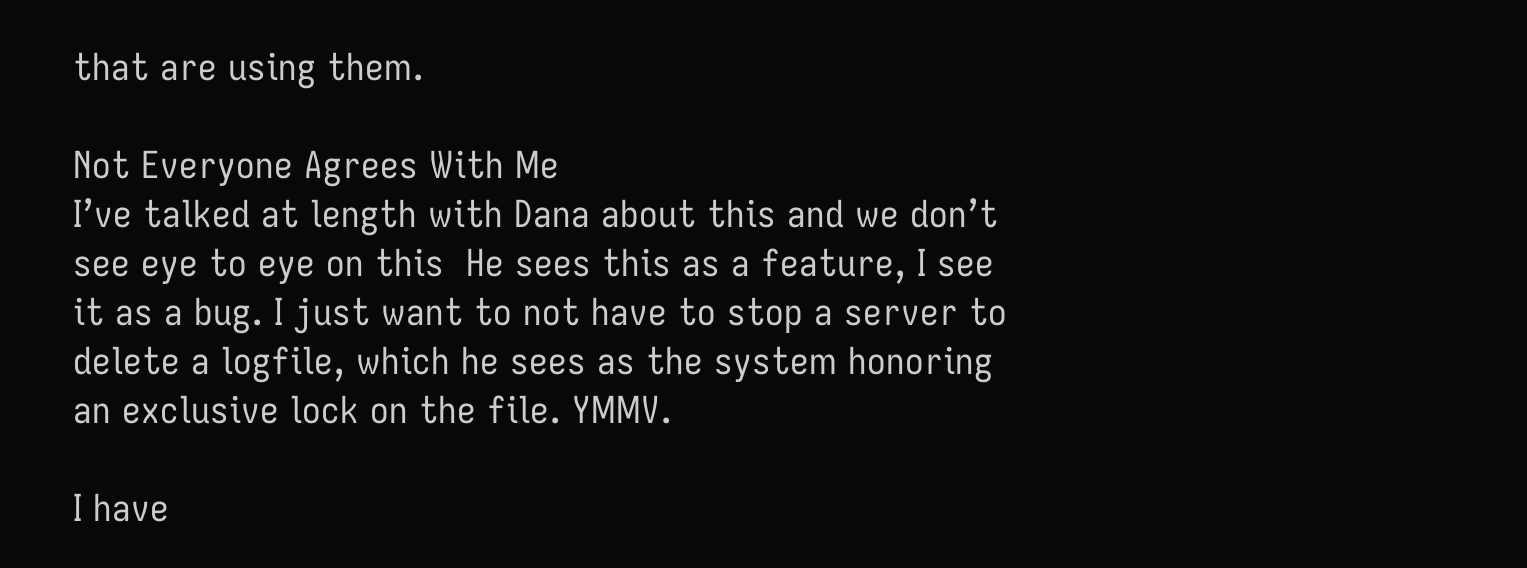that are using them.

Not Everyone Agrees With Me
I’ve talked at length with Dana about this and we don’t see eye to eye on this  He sees this as a feature, I see it as a bug. I just want to not have to stop a server to delete a logfile, which he sees as the system honoring an exclusive lock on the file. YMMV.

I have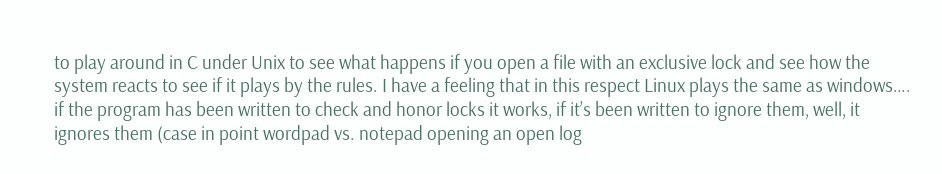to play around in C under Unix to see what happens if you open a file with an exclusive lock and see how the system reacts to see if it plays by the rules. I have a feeling that in this respect Linux plays the same as windows…. if the program has been written to check and honor locks it works, if it’s been written to ignore them, well, it ignores them (case in point wordpad vs. notepad opening an open log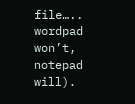file….. wordpad won’t, notepad will).